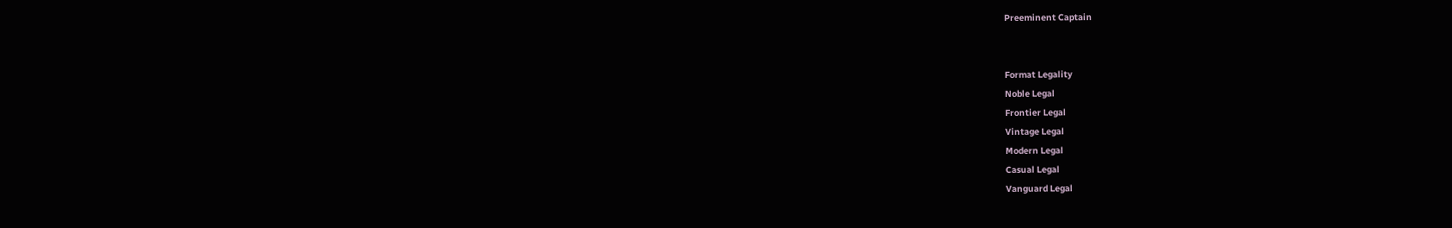Preeminent Captain


Format Legality
Noble Legal
Frontier Legal
Vintage Legal
Modern Legal
Casual Legal
Vanguard Legal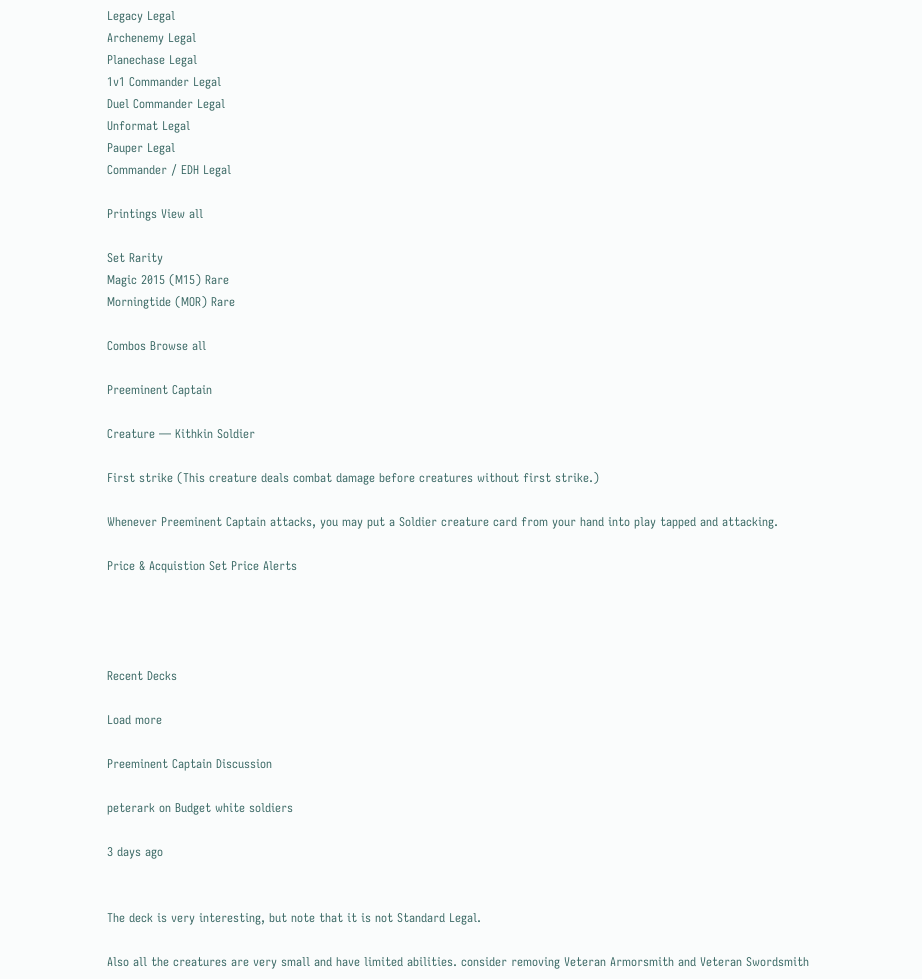Legacy Legal
Archenemy Legal
Planechase Legal
1v1 Commander Legal
Duel Commander Legal
Unformat Legal
Pauper Legal
Commander / EDH Legal

Printings View all

Set Rarity
Magic 2015 (M15) Rare
Morningtide (MOR) Rare

Combos Browse all

Preeminent Captain

Creature — Kithkin Soldier

First strike (This creature deals combat damage before creatures without first strike.)

Whenever Preeminent Captain attacks, you may put a Soldier creature card from your hand into play tapped and attacking.

Price & Acquistion Set Price Alerts




Recent Decks

Load more

Preeminent Captain Discussion

peterark on Budget white soldiers

3 days ago


The deck is very interesting, but note that it is not Standard Legal.

Also all the creatures are very small and have limited abilities. consider removing Veteran Armorsmith and Veteran Swordsmith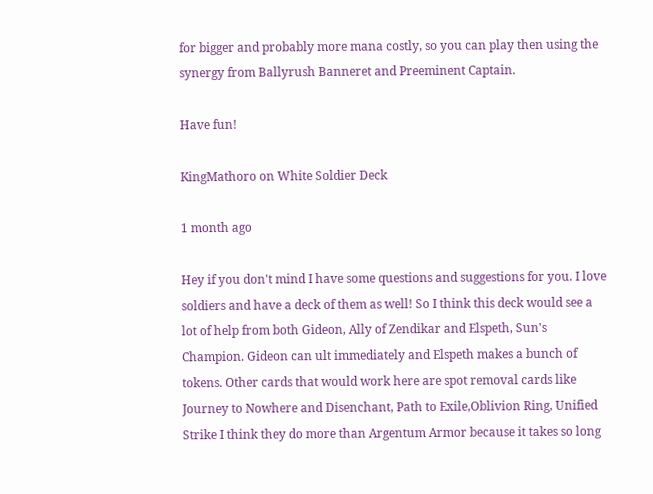for bigger and probably more mana costly, so you can play then using the synergy from Ballyrush Banneret and Preeminent Captain.

Have fun!

KingMathoro on White Soldier Deck

1 month ago

Hey if you don't mind I have some questions and suggestions for you. I love soldiers and have a deck of them as well! So I think this deck would see a lot of help from both Gideon, Ally of Zendikar and Elspeth, Sun's Champion. Gideon can ult immediately and Elspeth makes a bunch of tokens. Other cards that would work here are spot removal cards like Journey to Nowhere and Disenchant, Path to Exile,Oblivion Ring, Unified Strike I think they do more than Argentum Armor because it takes so long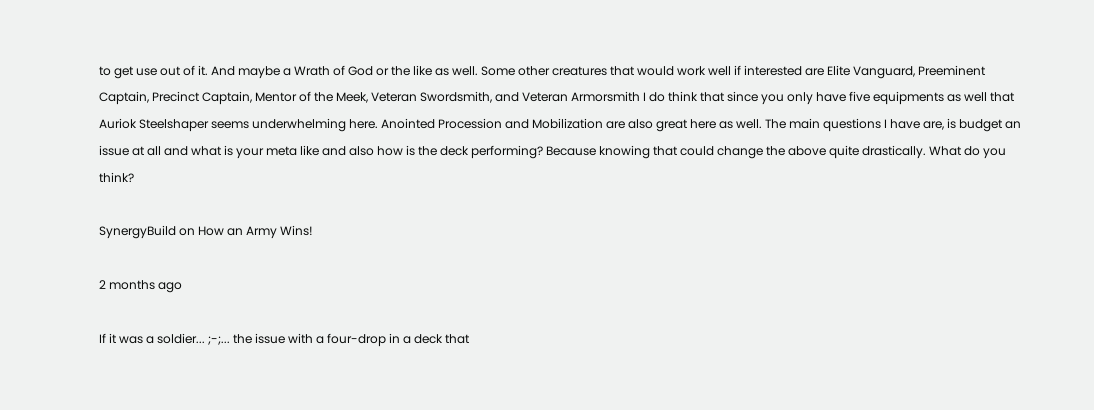to get use out of it. And maybe a Wrath of God or the like as well. Some other creatures that would work well if interested are Elite Vanguard, Preeminent Captain, Precinct Captain, Mentor of the Meek, Veteran Swordsmith, and Veteran Armorsmith I do think that since you only have five equipments as well that Auriok Steelshaper seems underwhelming here. Anointed Procession and Mobilization are also great here as well. The main questions I have are, is budget an issue at all and what is your meta like and also how is the deck performing? Because knowing that could change the above quite drastically. What do you think?

SynergyBuild on How an Army Wins!

2 months ago

If it was a soldier... ;-;... the issue with a four-drop in a deck that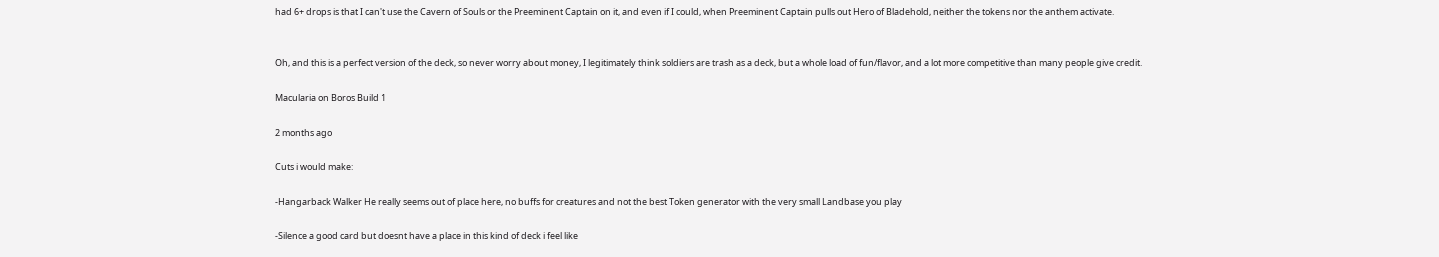had 6+ drops is that I can't use the Cavern of Souls or the Preeminent Captain on it, and even if I could, when Preeminent Captain pulls out Hero of Bladehold, neither the tokens nor the anthem activate.


Oh, and this is a perfect version of the deck, so never worry about money, I legitimately think soldiers are trash as a deck, but a whole load of fun/flavor, and a lot more competitive than many people give credit.

Macularia on Boros Build 1

2 months ago

Cuts i would make:

-Hangarback Walker He really seems out of place here, no buffs for creatures and not the best Token generator with the very small Landbase you play

-Silence a good card but doesnt have a place in this kind of deck i feel like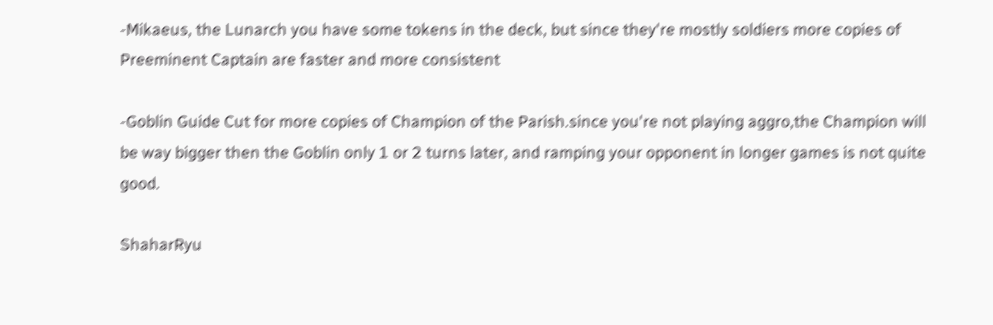-Mikaeus, the Lunarch you have some tokens in the deck, but since they're mostly soldiers more copies of Preeminent Captain are faster and more consistent

-Goblin Guide Cut for more copies of Champion of the Parish.since you're not playing aggro,the Champion will be way bigger then the Goblin only 1 or 2 turns later, and ramping your opponent in longer games is not quite good.

ShaharRyu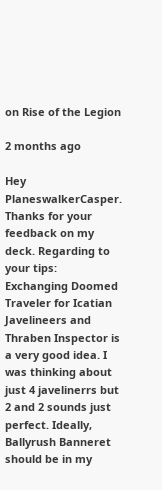on Rise of the Legion

2 months ago

Hey PlaneswalkerCasper. Thanks for your feedback on my deck. Regarding to your tips: Exchanging Doomed Traveler for Icatian Javelineers and Thraben Inspector is a very good idea. I was thinking about just 4 javelinerrs but 2 and 2 sounds just perfect. Ideally, Ballyrush Banneret should be in my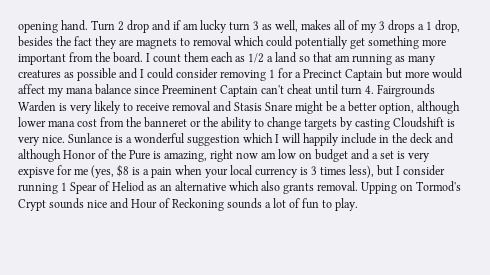opening hand. Turn 2 drop and if am lucky turn 3 as well, makes all of my 3 drops a 1 drop, besides the fact they are magnets to removal which could potentially get something more important from the board. I count them each as 1/2 a land so that am running as many creatures as possible and I could consider removing 1 for a Precinct Captain but more would affect my mana balance since Preeminent Captain can't cheat until turn 4. Fairgrounds Warden is very likely to receive removal and Stasis Snare might be a better option, although lower mana cost from the banneret or the ability to change targets by casting Cloudshift is very nice. Sunlance is a wonderful suggestion which I will happily include in the deck and although Honor of the Pure is amazing, right now am low on budget and a set is very expisve for me (yes, $8 is a pain when your local currency is 3 times less), but I consider running 1 Spear of Heliod as an alternative which also grants removal. Upping on Tormod's Crypt sounds nice and Hour of Reckoning sounds a lot of fun to play.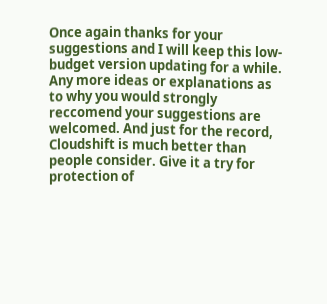Once again thanks for your suggestions and I will keep this low-budget version updating for a while. Any more ideas or explanations as to why you would strongly reccomend your suggestions are welcomed. And just for the record, Cloudshift is much better than people consider. Give it a try for protection of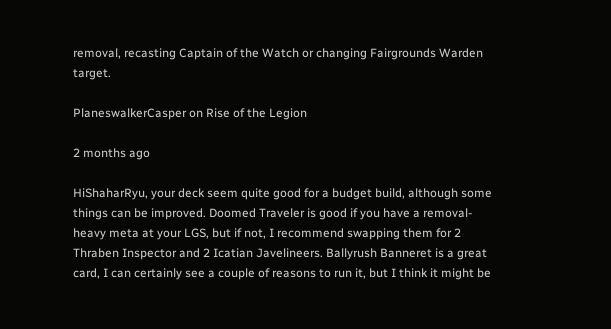removal, recasting Captain of the Watch or changing Fairgrounds Warden target.

PlaneswalkerCasper on Rise of the Legion

2 months ago

HiShaharRyu, your deck seem quite good for a budget build, although some things can be improved. Doomed Traveler is good if you have a removal-heavy meta at your LGS, but if not, I recommend swapping them for 2 Thraben Inspector and 2 Icatian Javelineers. Ballyrush Banneret is a great card, I can certainly see a couple of reasons to run it, but I think it might be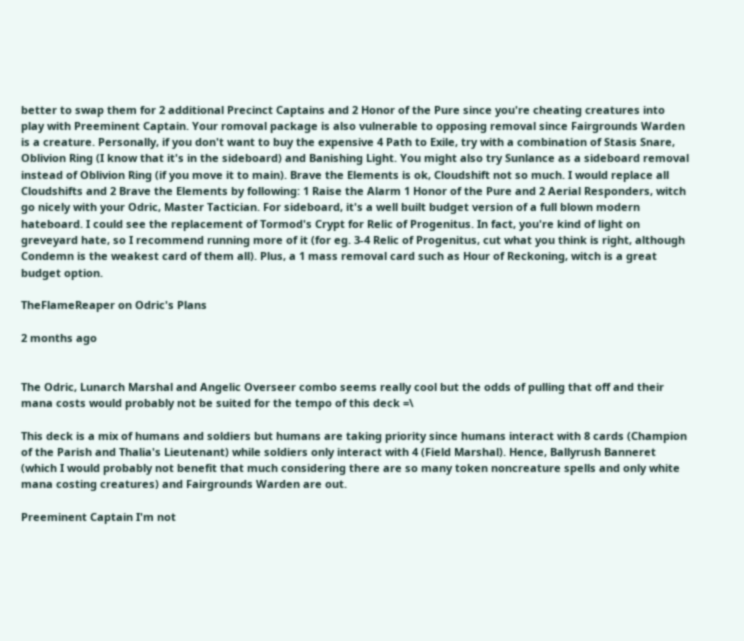better to swap them for 2 additional Precinct Captains and 2 Honor of the Pure since you're cheating creatures into play with Preeminent Captain. Your romoval package is also vulnerable to opposing removal since Fairgrounds Warden is a creature. Personally, if you don't want to buy the expensive 4 Path to Exile, try with a combination of Stasis Snare, Oblivion Ring (I know that it's in the sideboard) and Banishing Light. You might also try Sunlance as a sideboard removal instead of Oblivion Ring (if you move it to main). Brave the Elements is ok, Cloudshift not so much. I would replace all Cloudshifts and 2 Brave the Elements by following: 1 Raise the Alarm 1 Honor of the Pure and 2 Aerial Responders, witch go nicely with your Odric, Master Tactician. For sideboard, it's a well built budget version of a full blown modern hateboard. I could see the replacement of Tormod's Crypt for Relic of Progenitus. In fact, you're kind of light on greveyard hate, so I recommend running more of it (for eg. 3-4 Relic of Progenitus, cut what you think is right, although Condemn is the weakest card of them all). Plus, a 1 mass removal card such as Hour of Reckoning, witch is a great budget option.

TheFlameReaper on Odric's Plans

2 months ago


The Odric, Lunarch Marshal and Angelic Overseer combo seems really cool but the odds of pulling that off and their mana costs would probably not be suited for the tempo of this deck =\

This deck is a mix of humans and soldiers but humans are taking priority since humans interact with 8 cards (Champion of the Parish and Thalia's Lieutenant) while soldiers only interact with 4 (Field Marshal). Hence, Ballyrush Banneret (which I would probably not benefit that much considering there are so many token noncreature spells and only white mana costing creatures) and Fairgrounds Warden are out.

Preeminent Captain I'm not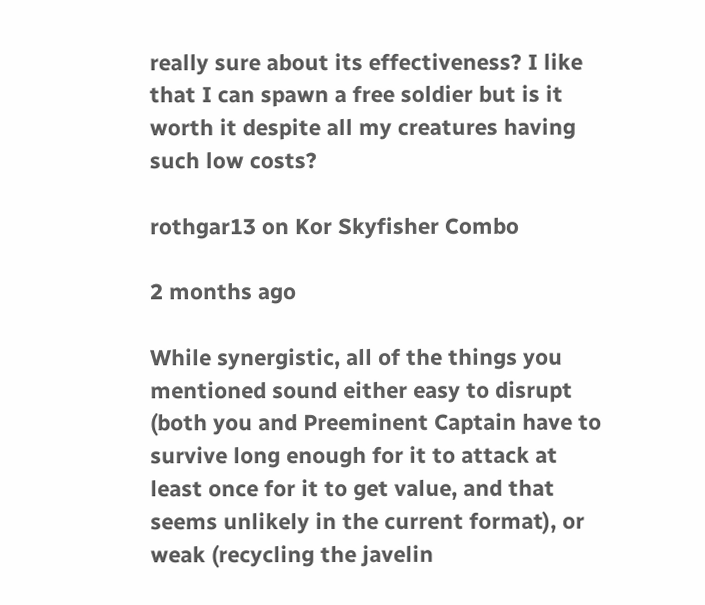really sure about its effectiveness? I like that I can spawn a free soldier but is it worth it despite all my creatures having such low costs?

rothgar13 on Kor Skyfisher Combo

2 months ago

While synergistic, all of the things you mentioned sound either easy to disrupt (both you and Preeminent Captain have to survive long enough for it to attack at least once for it to get value, and that seems unlikely in the current format), or weak (recycling the javelin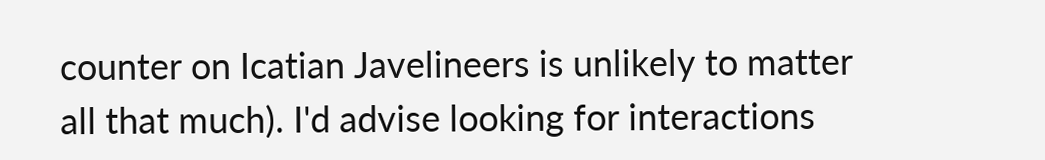counter on Icatian Javelineers is unlikely to matter all that much). I'd advise looking for interactions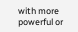with more powerful or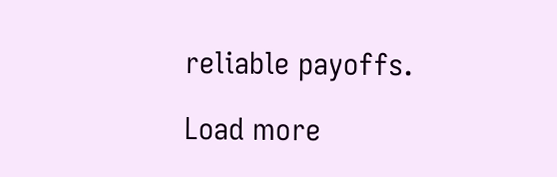reliable payoffs.

Load more